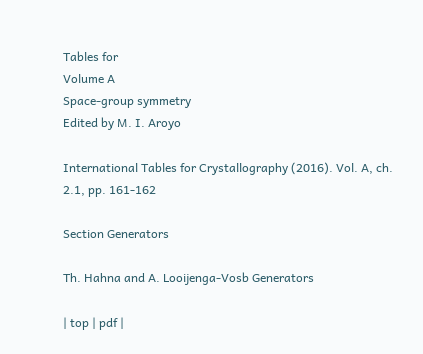Tables for
Volume A
Space-group symmetry
Edited by M. I. Aroyo

International Tables for Crystallography (2016). Vol. A, ch. 2.1, pp. 161-162

Section Generators

Th. Hahna and A. Looijenga-Vosb Generators

| top | pdf |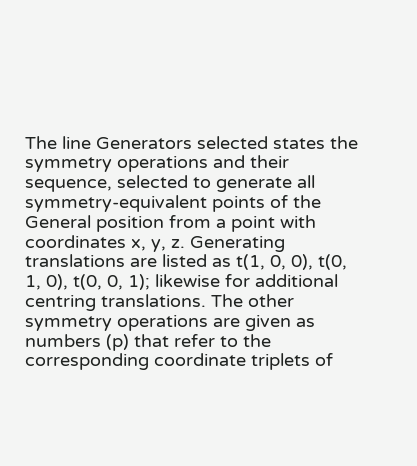The line Generators selected states the symmetry operations and their sequence, selected to generate all symmetry-equivalent points of the General position from a point with coordinates x, y, z. Generating translations are listed as t(1, 0, 0), t(0, 1, 0), t(0, 0, 1); likewise for additional centring translations. The other symmetry operations are given as numbers (p) that refer to the corresponding coordinate triplets of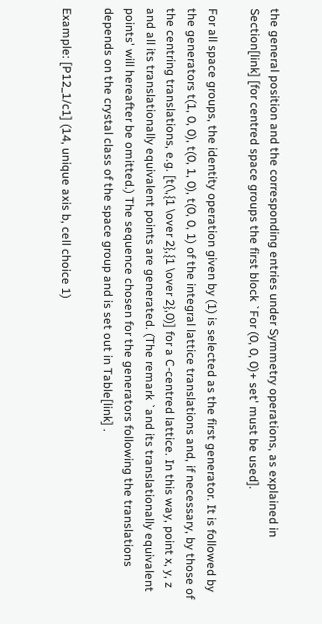the general position and the corresponding entries under Symmetry operations, as explained in Section[link] [for centred space groups the first block `For (0, 0, 0)+ set' must be used].

For all space groups, the identity operation given by (1) is selected as the first generator. It is followed by the generators t(1, 0, 0), t(0, 1, 0), t(0, 0, 1) of the integral lattice translations and, if necessary, by those of the centring translations, e.g. [t(\,{1 \over 2},{1 \over 2},0)] for a C-centred lattice. In this way, point x, y, z and all its translationally equivalent points are generated. (The remark `and its translationally equivalent points' will hereafter be omitted.) The sequence chosen for the generators following the translations depends on the crystal class of the space group and is set out in Table[link] .

Example: [P12_1/c1] (14, unique axis b, cell choice 1)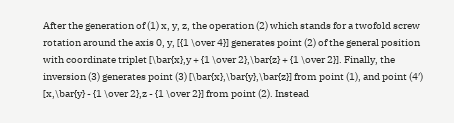After the generation of (1) x, y, z, the operation (2) which stands for a twofold screw rotation around the axis 0, y, [{1 \over 4}] generates point (2) of the general position with coordinate triplet [\bar{x},y + {1 \over 2},\bar{z} + {1 \over 2}]. Finally, the inversion (3) generates point (3) [\bar{x},\bar{y},\bar{z}] from point (1), and point (4′) [x,\bar{y} - {1 \over 2},z - {1 \over 2}] from point (2). Instead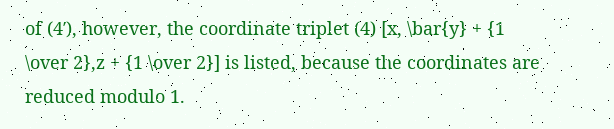of (4′), however, the coordinate triplet (4) [x, \bar{y} + {1 \over 2},z + {1 \over 2}] is listed, because the coordinates are reduced modulo 1.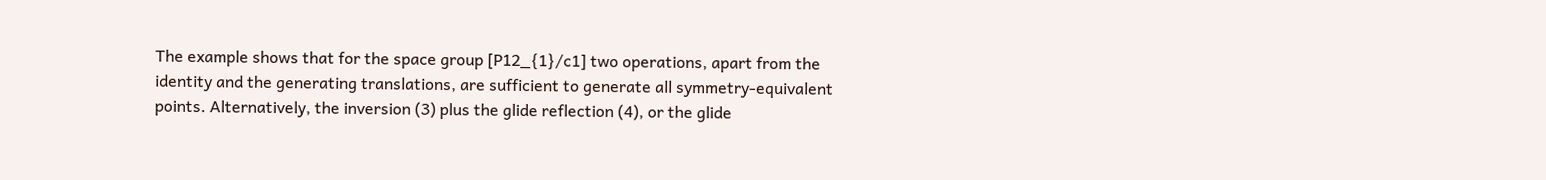The example shows that for the space group [P12_{1}/c1] two operations, apart from the identity and the generating translations, are sufficient to generate all symmetry-equivalent points. Alternatively, the inversion (3) plus the glide reflection (4), or the glide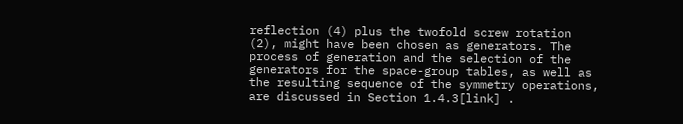reflection (4) plus the twofold screw rotation (2), might have been chosen as generators. The process of generation and the selection of the generators for the space-group tables, as well as the resulting sequence of the symmetry operations, are discussed in Section 1.4.3[link] .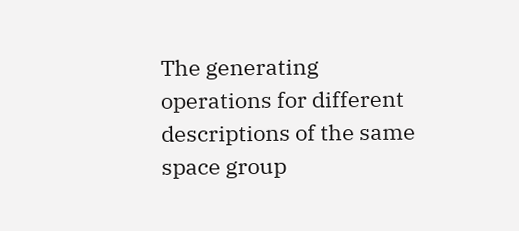The generating operations for different descriptions of the same space group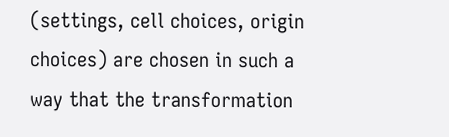(settings, cell choices, origin choices) are chosen in such a way that the transformation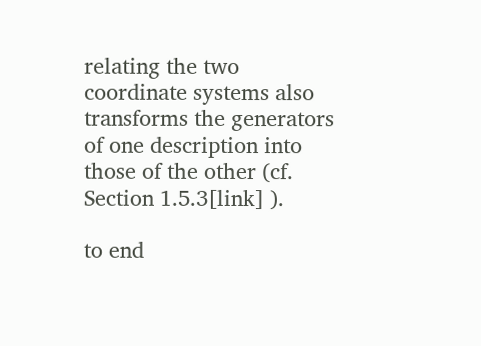relating the two coordinate systems also transforms the generators of one description into those of the other (cf. Section 1.5.3[link] ).

to end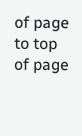of page
to top of page